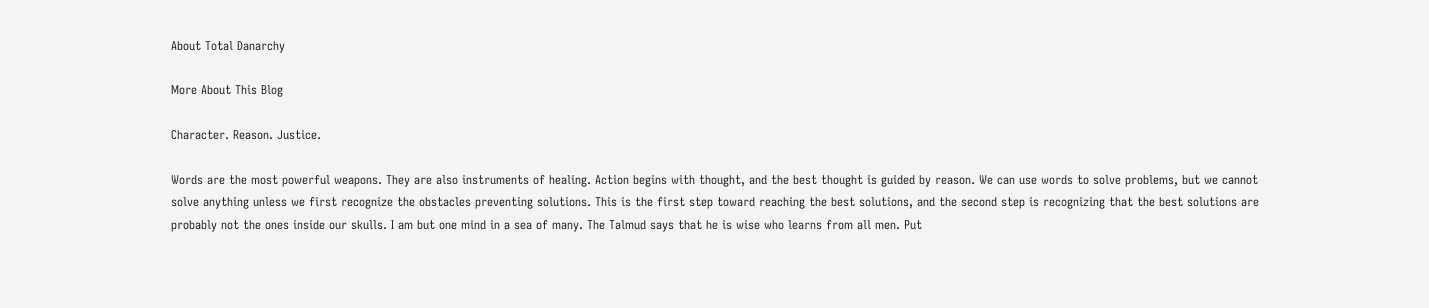About Total Danarchy

More About This Blog

Character. Reason. Justice.

Words are the most powerful weapons. They are also instruments of healing. Action begins with thought, and the best thought is guided by reason. We can use words to solve problems, but we cannot solve anything unless we first recognize the obstacles preventing solutions. This is the first step toward reaching the best solutions, and the second step is recognizing that the best solutions are probably not the ones inside our skulls. I am but one mind in a sea of many. The Talmud says that he is wise who learns from all men. Put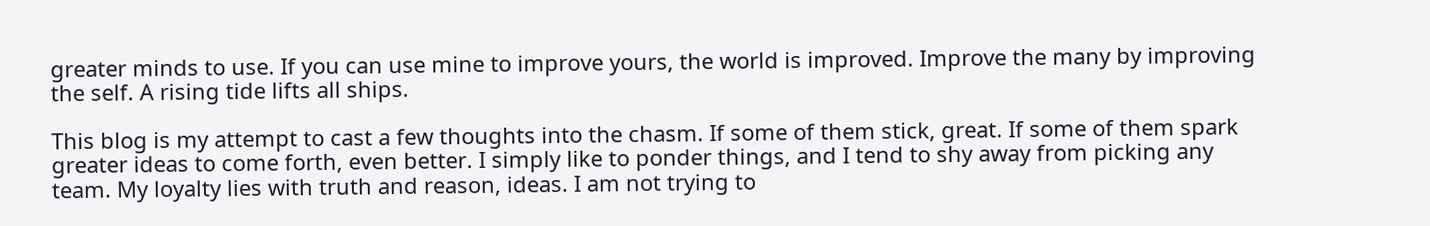greater minds to use. If you can use mine to improve yours, the world is improved. Improve the many by improving the self. A rising tide lifts all ships.

This blog is my attempt to cast a few thoughts into the chasm. If some of them stick, great. If some of them spark greater ideas to come forth, even better. I simply like to ponder things, and I tend to shy away from picking any team. My loyalty lies with truth and reason, ideas. I am not trying to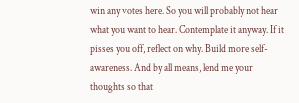win any votes here. So you will probably not hear what you want to hear. Contemplate it anyway. If it pisses you off, reflect on why. Build more self-awareness. And by all means, lend me your thoughts so that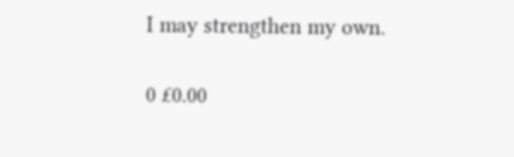I may strengthen my own.

0 £0.00